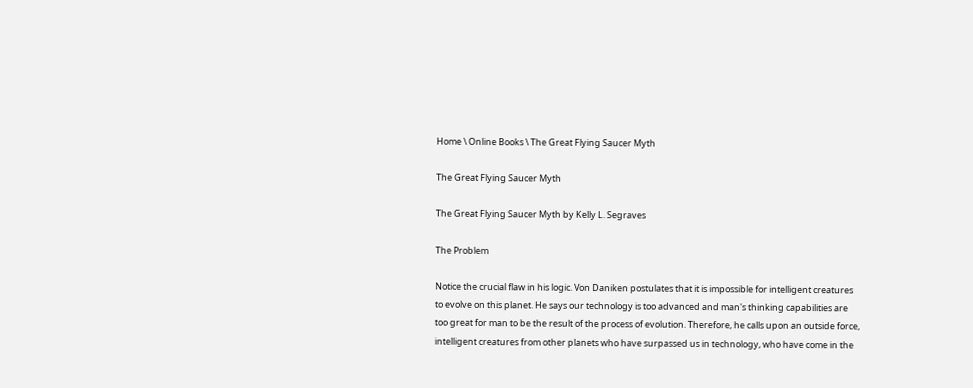Home \ Online Books \ The Great Flying Saucer Myth

The Great Flying Saucer Myth

The Great Flying Saucer Myth by Kelly L. Segraves

The Problem

Notice the crucial flaw in his logic. Von Daniken postulates that it is impossible for intelligent creatures to evolve on this planet. He says our technology is too advanced and man's thinking capabilities are too great for man to be the result of the process of evolution. Therefore, he calls upon an outside force, intelligent creatures from other planets who have surpassed us in technology, who have come in the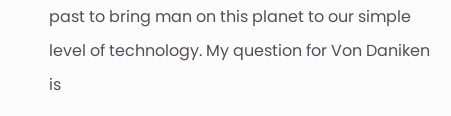past to bring man on this planet to our simple level of technology. My question for Von Daniken is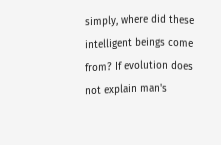simply, where did these intelligent beings come from? If evolution does not explain man's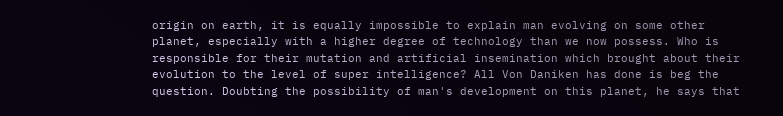origin on earth, it is equally impossible to explain man evolving on some other planet, especially with a higher degree of technology than we now possess. Who is responsible for their mutation and artificial insemination which brought about their evolution to the level of super intelligence? All Von Daniken has done is beg the question. Doubting the possibility of man's development on this planet, he says that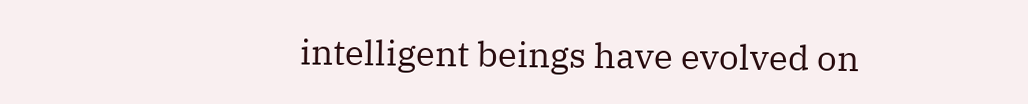intelligent beings have evolved on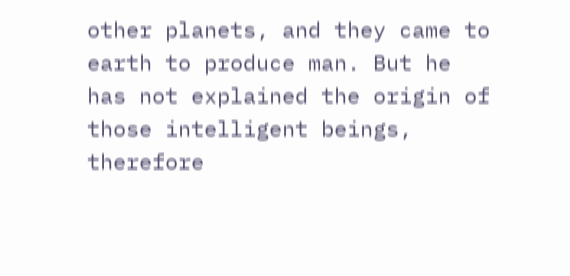other planets, and they came to earth to produce man. But he has not explained the origin of those intelligent beings, therefore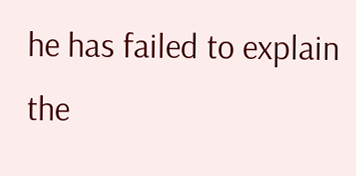he has failed to explain the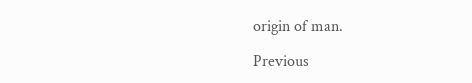origin of man.

Previous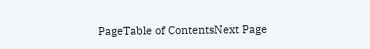PageTable of ContentsNext Page